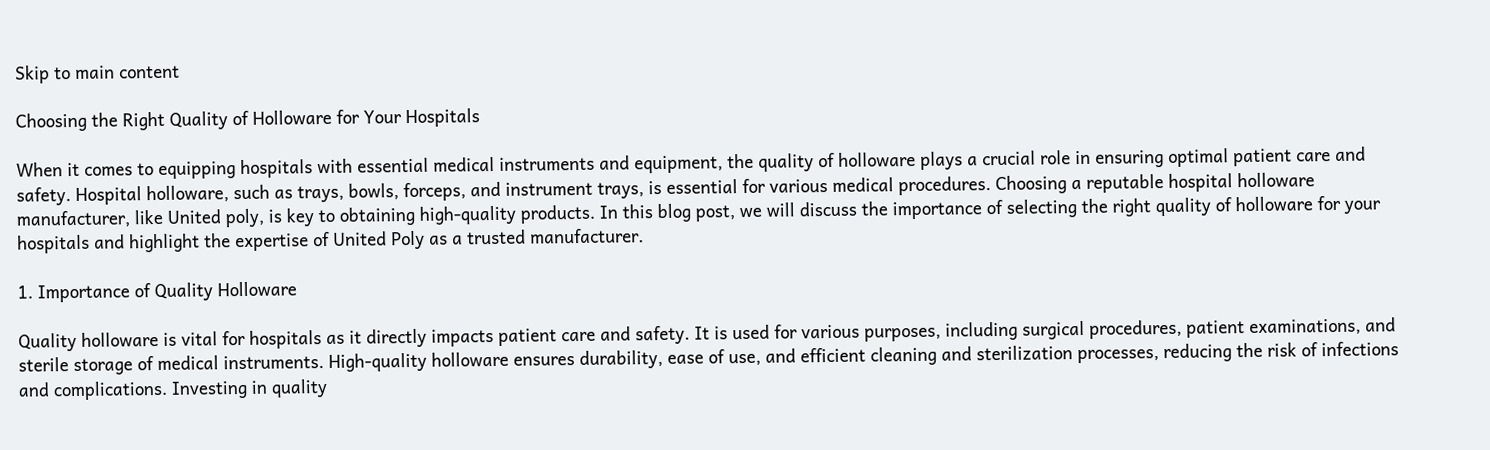Skip to main content

Choosing the Right Quality of Holloware for Your Hospitals

When it comes to equipping hospitals with essential medical instruments and equipment, the quality of holloware plays a crucial role in ensuring optimal patient care and safety. Hospital holloware, such as trays, bowls, forceps, and instrument trays, is essential for various medical procedures. Choosing a reputable hospital holloware manufacturer, like United poly, is key to obtaining high-quality products. In this blog post, we will discuss the importance of selecting the right quality of holloware for your hospitals and highlight the expertise of United Poly as a trusted manufacturer.

1. Importance of Quality Holloware

Quality holloware is vital for hospitals as it directly impacts patient care and safety. It is used for various purposes, including surgical procedures, patient examinations, and sterile storage of medical instruments. High-quality holloware ensures durability, ease of use, and efficient cleaning and sterilization processes, reducing the risk of infections and complications. Investing in quality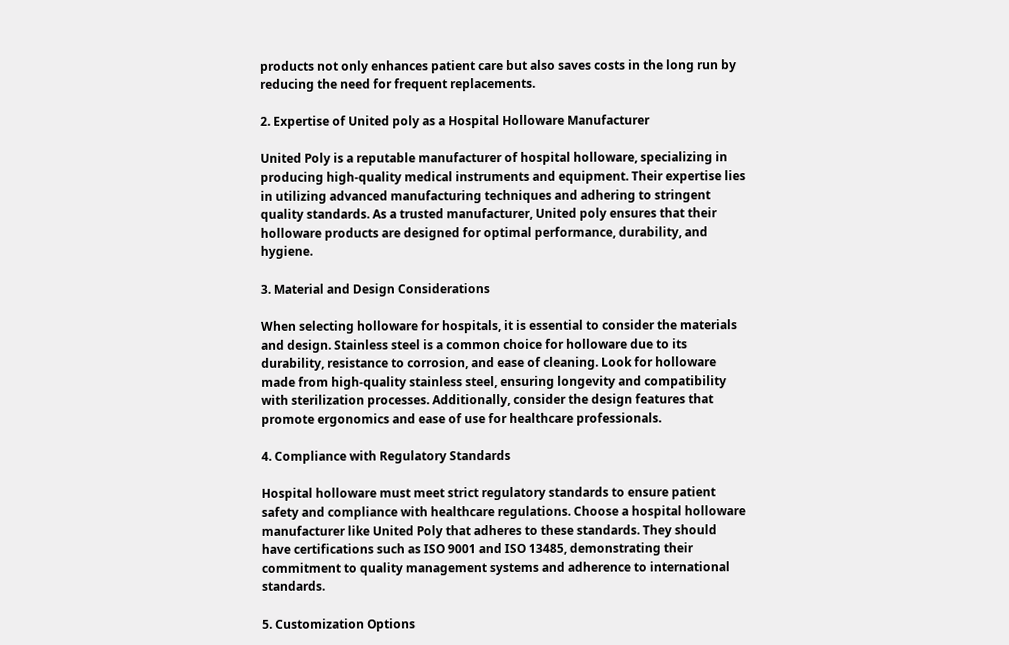products not only enhances patient care but also saves costs in the long run by reducing the need for frequent replacements.

2. Expertise of United poly as a Hospital Holloware Manufacturer

United Poly is a reputable manufacturer of hospital holloware, specializing in producing high-quality medical instruments and equipment. Their expertise lies in utilizing advanced manufacturing techniques and adhering to stringent quality standards. As a trusted manufacturer, United poly ensures that their holloware products are designed for optimal performance, durability, and hygiene.

3. Material and Design Considerations

When selecting holloware for hospitals, it is essential to consider the materials and design. Stainless steel is a common choice for holloware due to its durability, resistance to corrosion, and ease of cleaning. Look for holloware made from high-quality stainless steel, ensuring longevity and compatibility with sterilization processes. Additionally, consider the design features that promote ergonomics and ease of use for healthcare professionals.

4. Compliance with Regulatory Standards

Hospital holloware must meet strict regulatory standards to ensure patient safety and compliance with healthcare regulations. Choose a hospital holloware manufacturer like United Poly that adheres to these standards. They should have certifications such as ISO 9001 and ISO 13485, demonstrating their commitment to quality management systems and adherence to international standards.

5. Customization Options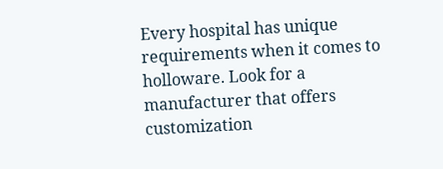Every hospital has unique requirements when it comes to holloware. Look for a manufacturer that offers customization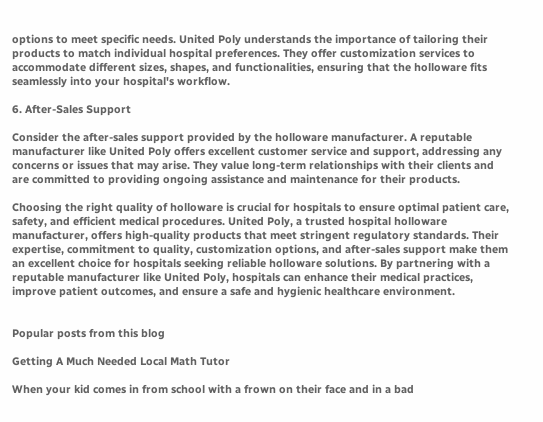options to meet specific needs. United Poly understands the importance of tailoring their products to match individual hospital preferences. They offer customization services to accommodate different sizes, shapes, and functionalities, ensuring that the holloware fits seamlessly into your hospital's workflow.

6. After-Sales Support

Consider the after-sales support provided by the holloware manufacturer. A reputable manufacturer like United Poly offers excellent customer service and support, addressing any concerns or issues that may arise. They value long-term relationships with their clients and are committed to providing ongoing assistance and maintenance for their products.

Choosing the right quality of holloware is crucial for hospitals to ensure optimal patient care, safety, and efficient medical procedures. United Poly, a trusted hospital holloware manufacturer, offers high-quality products that meet stringent regulatory standards. Their expertise, commitment to quality, customization options, and after-sales support make them an excellent choice for hospitals seeking reliable holloware solutions. By partnering with a reputable manufacturer like United Poly, hospitals can enhance their medical practices, improve patient outcomes, and ensure a safe and hygienic healthcare environment.


Popular posts from this blog

Getting A Much Needed Local Math Tutor

When your kid comes in from school with a frown on their face and in a bad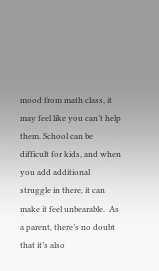mood from math class, it may feel like you can’t help them. School can be difficult for kids, and when you add additional struggle in there, it can make it feel unbearable.  As a parent, there’s no doubt that it’s also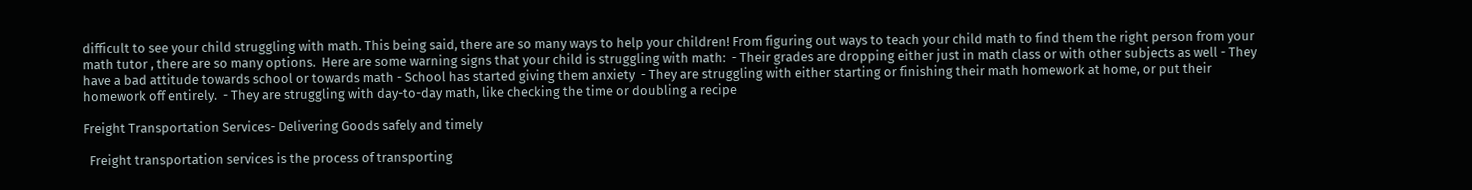difficult to see your child struggling with math. This being said, there are so many ways to help your children! From figuring out ways to teach your child math to find them the right person from your math tutor , there are so many options.  Here are some warning signs that your child is struggling with math:  - Their grades are dropping either just in math class or with other subjects as well - They have a bad attitude towards school or towards math - School has started giving them anxiety  - They are struggling with either starting or finishing their math homework at home, or put their homework off entirely.  - They are struggling with day-to-day math, like checking the time or doubling a recipe

Freight Transportation Services- Delivering Goods safely and timely

  Freight transportation services is the process of transporting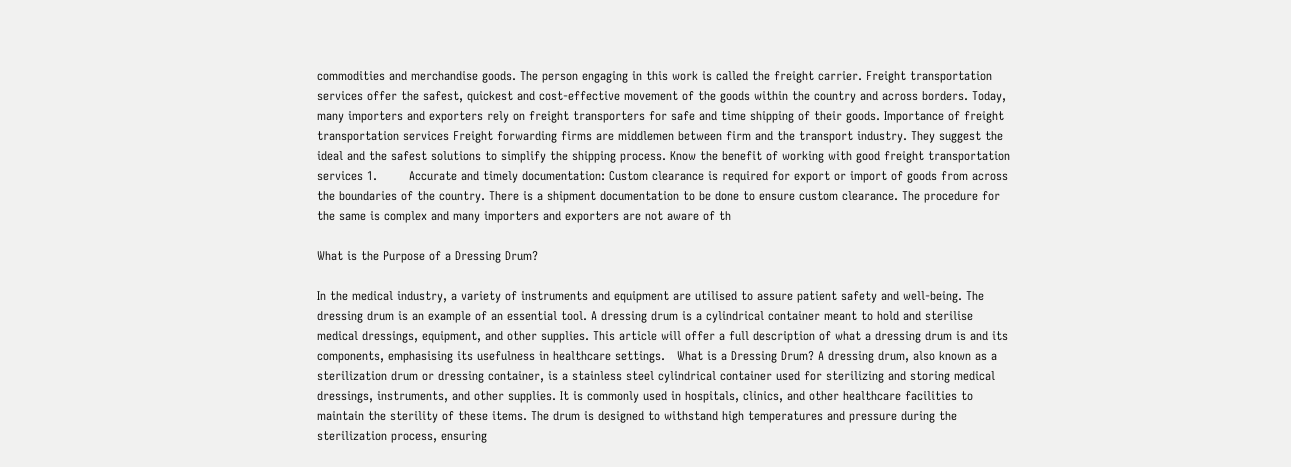commodities and merchandise goods. The person engaging in this work is called the freight carrier. Freight transportation services offer the safest, quickest and cost-effective movement of the goods within the country and across borders. Today, many importers and exporters rely on freight transporters for safe and time shipping of their goods. Importance of freight transportation services Freight forwarding firms are middlemen between firm and the transport industry. They suggest the ideal and the safest solutions to simplify the shipping process. Know the benefit of working with good freight transportation services 1.        Accurate and timely documentation: Custom clearance is required for export or import of goods from across the boundaries of the country. There is a shipment documentation to be done to ensure custom clearance. The procedure for the same is complex and many importers and exporters are not aware of th

What is the Purpose of a Dressing Drum?

In the medical industry, a variety of instruments and equipment are utilised to assure patient safety and well-being. The dressing drum is an example of an essential tool. A dressing drum is a cylindrical container meant to hold and sterilise medical dressings, equipment, and other supplies. This article will offer a full description of what a dressing drum is and its components, emphasising its usefulness in healthcare settings.   What is a Dressing Drum? A dressing drum, also known as a sterilization drum or dressing container, is a stainless steel cylindrical container used for sterilizing and storing medical dressings, instruments, and other supplies. It is commonly used in hospitals, clinics, and other healthcare facilities to maintain the sterility of these items. The drum is designed to withstand high temperatures and pressure during the sterilization process, ensuring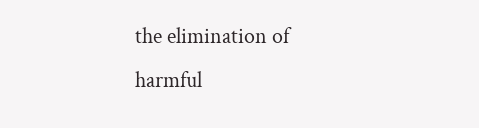the elimination of harmful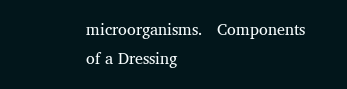microorganisms.   Components of a Dressing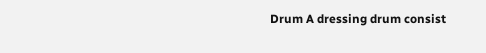Drum A dressing drum consist